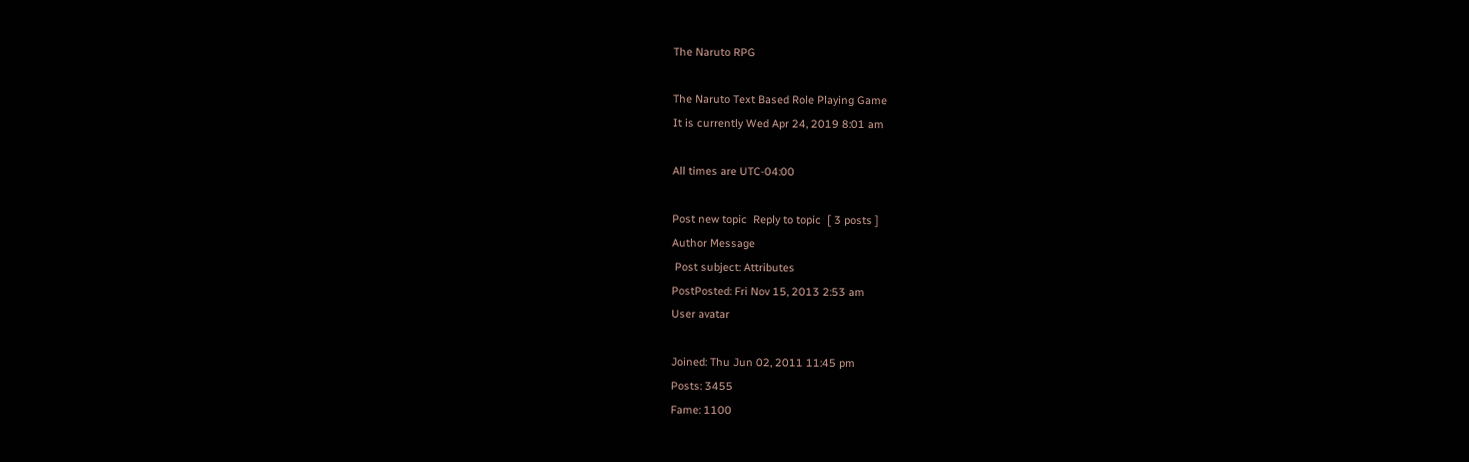The Naruto RPG

The Naruto Text Based Role Playing Game
It is currently Wed Apr 24, 2019 8:01 am

All times are UTC-04:00

Post new topic  Reply to topic  [ 3 posts ]
Author Message
 Post subject: Attributes
PostPosted: Fri Nov 15, 2013 2:53 am
User avatar

Joined: Thu Jun 02, 2011 11:45 pm
Posts: 3455
Fame: 1100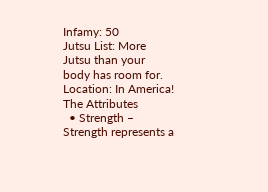Infamy: 50
Jutsu List: More Jutsu than your body has room for.
Location: In America!
The Attributes
  • Strength – Strength represents a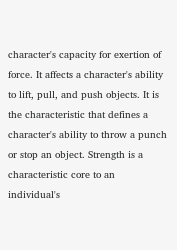character's capacity for exertion of force. It affects a character's ability to lift, pull, and push objects. It is the characteristic that defines a character's ability to throw a punch or stop an object. Strength is a characteristic core to an individual's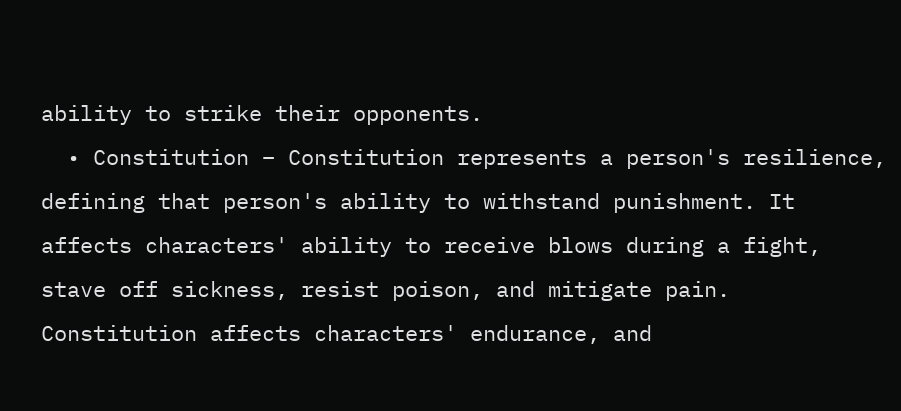ability to strike their opponents.
  • Constitution – Constitution represents a person's resilience, defining that person's ability to withstand punishment. It affects characters' ability to receive blows during a fight, stave off sickness, resist poison, and mitigate pain. Constitution affects characters' endurance, and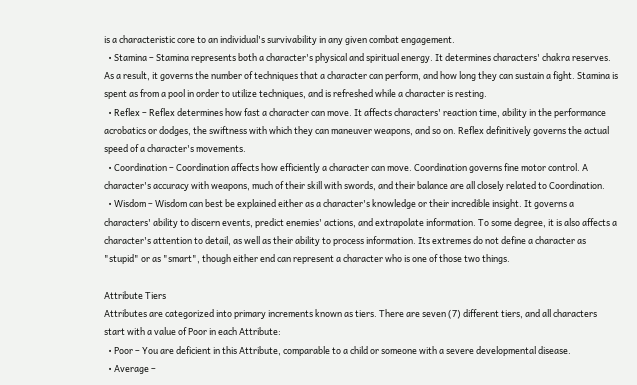is a characteristic core to an individual's survivability in any given combat engagement.
  • Stamina – Stamina represents both a character's physical and spiritual energy. It determines characters' chakra reserves. As a result, it governs the number of techniques that a character can perform, and how long they can sustain a fight. Stamina is spent as from a pool in order to utilize techniques, and is refreshed while a character is resting.
  • Reflex – Reflex determines how fast a character can move. It affects characters' reaction time, ability in the performance acrobatics or dodges, the swiftness with which they can maneuver weapons, and so on. Reflex definitively governs the actual speed of a character's movements.
  • Coordination – Coordination affects how efficiently a character can move. Coordination governs fine motor control. A character's accuracy with weapons, much of their skill with swords, and their balance are all closely related to Coordination.
  • Wisdom – Wisdom can best be explained either as a character's knowledge or their incredible insight. It governs a characters' ability to discern events, predict enemies' actions, and extrapolate information. To some degree, it is also affects a character's attention to detail, as well as their ability to process information. Its extremes do not define a character as "stupid" or as "smart", though either end can represent a character who is one of those two things.

Attribute Tiers
Attributes are categorized into primary increments known as tiers. There are seven (7) different tiers, and all characters start with a value of Poor in each Attribute:
  • Poor – You are deficient in this Attribute, comparable to a child or someone with a severe developmental disease.
  • Average –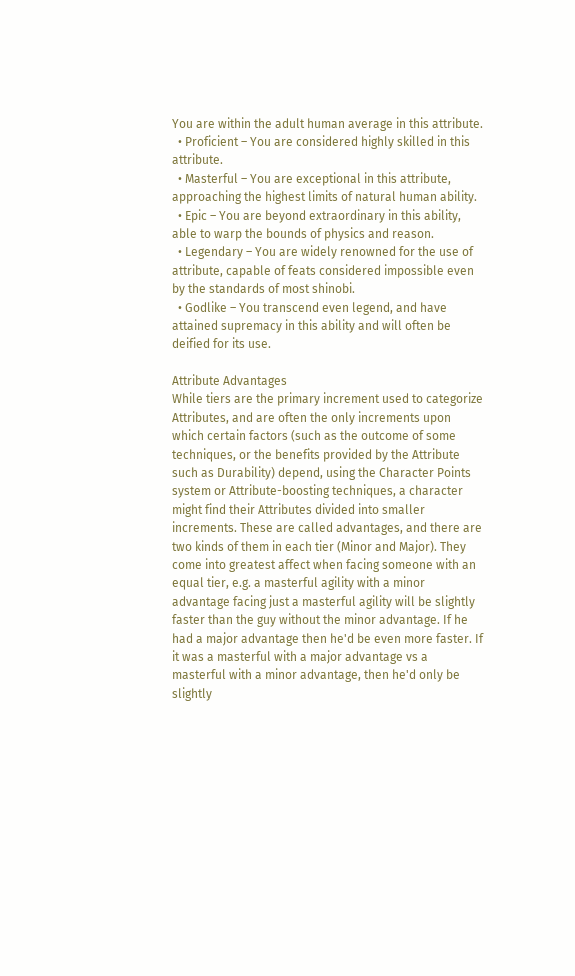You are within the adult human average in this attribute.
  • Proficient – You are considered highly skilled in this attribute.
  • Masterful – You are exceptional in this attribute, approaching the highest limits of natural human ability.
  • Epic – You are beyond extraordinary in this ability, able to warp the bounds of physics and reason.
  • Legendary – You are widely renowned for the use of attribute, capable of feats considered impossible even by the standards of most shinobi.
  • Godlike – You transcend even legend, and have attained supremacy in this ability and will often be deified for its use.

Attribute Advantages
While tiers are the primary increment used to categorize Attributes, and are often the only increments upon which certain factors (such as the outcome of some techniques, or the benefits provided by the Attribute such as Durability) depend, using the Character Points system or Attribute-boosting techniques, a character might find their Attributes divided into smaller increments. These are called advantages, and there are two kinds of them in each tier (Minor and Major). They come into greatest affect when facing someone with an equal tier, e.g. a masterful agility with a minor advantage facing just a masterful agility will be slightly faster than the guy without the minor advantage. If he had a major advantage then he'd be even more faster. If it was a masterful with a major advantage vs a masterful with a minor advantage, then he'd only be slightly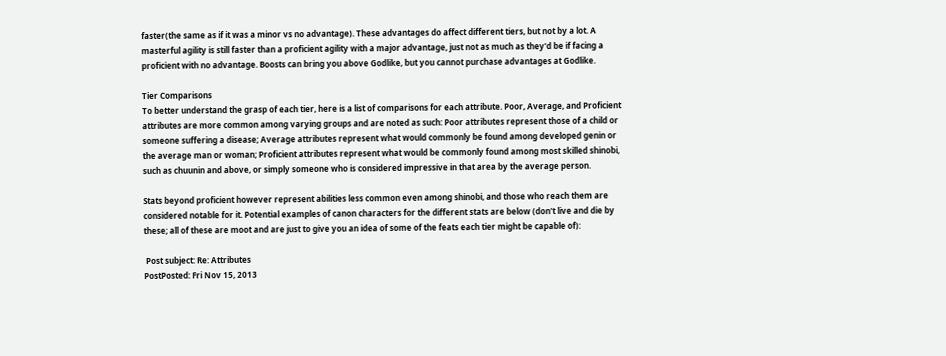faster(the same as if it was a minor vs no advantage). These advantages do affect different tiers, but not by a lot. A masterful agility is still faster than a proficient agility with a major advantage, just not as much as they'd be if facing a proficient with no advantage. Boosts can bring you above Godlike, but you cannot purchase advantages at Godlike.

Tier Comparisons
To better understand the grasp of each tier, here is a list of comparisons for each attribute. Poor, Average, and Proficient attributes are more common among varying groups and are noted as such: Poor attributes represent those of a child or someone suffering a disease; Average attributes represent what would commonly be found among developed genin or the average man or woman; Proficient attributes represent what would be commonly found among most skilled shinobi, such as chuunin and above, or simply someone who is considered impressive in that area by the average person.

Stats beyond proficient however represent abilities less common even among shinobi, and those who reach them are considered notable for it. Potential examples of canon characters for the different stats are below (don't live and die by these; all of these are moot and are just to give you an idea of some of the feats each tier might be capable of):

 Post subject: Re: Attributes
PostPosted: Fri Nov 15, 2013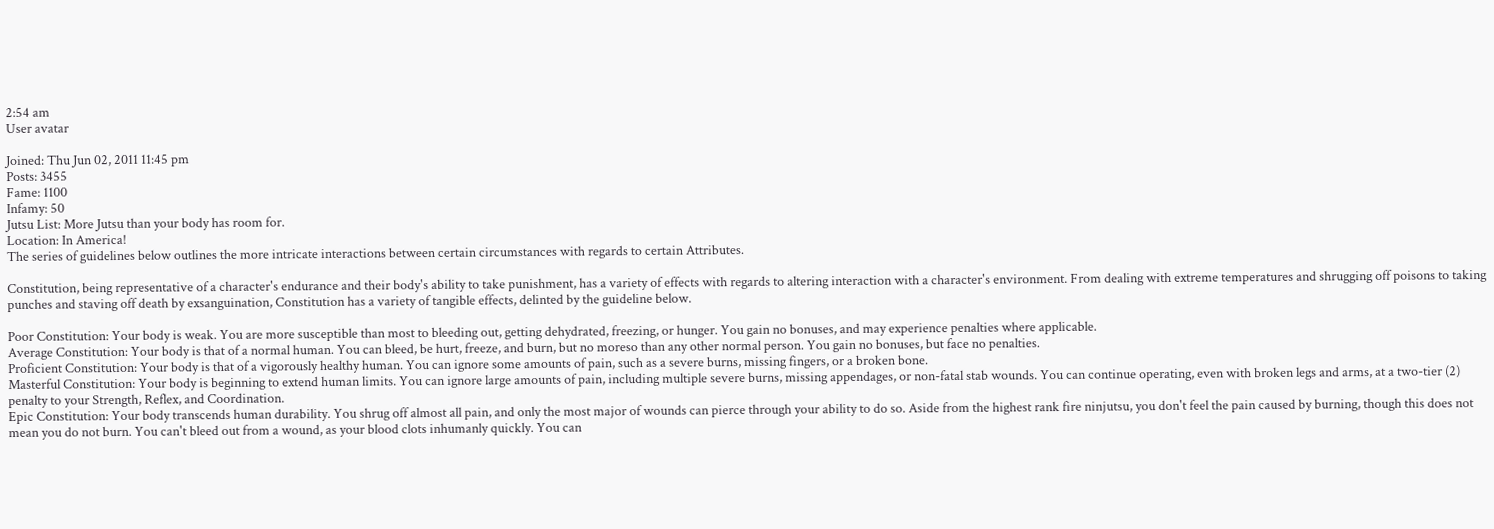2:54 am
User avatar

Joined: Thu Jun 02, 2011 11:45 pm
Posts: 3455
Fame: 1100
Infamy: 50
Jutsu List: More Jutsu than your body has room for.
Location: In America!
The series of guidelines below outlines the more intricate interactions between certain circumstances with regards to certain Attributes.

Constitution, being representative of a character's endurance and their body's ability to take punishment, has a variety of effects with regards to altering interaction with a character's environment. From dealing with extreme temperatures and shrugging off poisons to taking punches and staving off death by exsanguination, Constitution has a variety of tangible effects, delinted by the guideline below.

Poor Constitution: Your body is weak. You are more susceptible than most to bleeding out, getting dehydrated, freezing, or hunger. You gain no bonuses, and may experience penalties where applicable.
Average Constitution: Your body is that of a normal human. You can bleed, be hurt, freeze, and burn, but no moreso than any other normal person. You gain no bonuses, but face no penalties.
Proficient Constitution: Your body is that of a vigorously healthy human. You can ignore some amounts of pain, such as a severe burns, missing fingers, or a broken bone.
Masterful Constitution: Your body is beginning to extend human limits. You can ignore large amounts of pain, including multiple severe burns, missing appendages, or non-fatal stab wounds. You can continue operating, even with broken legs and arms, at a two-tier (2) penalty to your Strength, Reflex, and Coordination.
Epic Constitution: Your body transcends human durability. You shrug off almost all pain, and only the most major of wounds can pierce through your ability to do so. Aside from the highest rank fire ninjutsu, you don't feel the pain caused by burning, though this does not mean you do not burn. You can't bleed out from a wound, as your blood clots inhumanly quickly. You can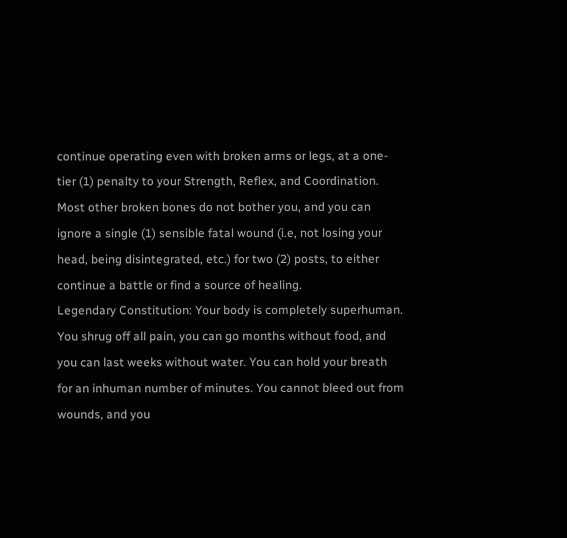continue operating even with broken arms or legs, at a one-tier (1) penalty to your Strength, Reflex, and Coordination. Most other broken bones do not bother you, and you can ignore a single (1) sensible fatal wound (i.e, not losing your head, being disintegrated, etc.) for two (2) posts, to either continue a battle or find a source of healing.
Legendary Constitution: Your body is completely superhuman. You shrug off all pain, you can go months without food, and you can last weeks without water. You can hold your breath for an inhuman number of minutes. You cannot bleed out from wounds, and you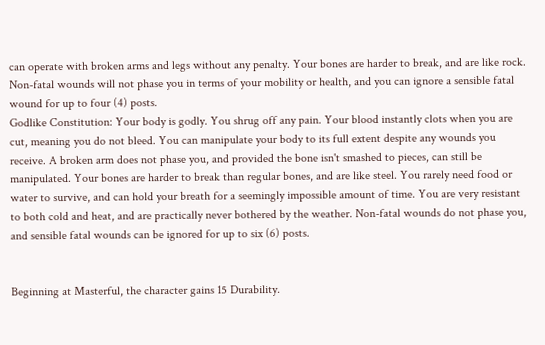can operate with broken arms and legs without any penalty. Your bones are harder to break, and are like rock. Non-fatal wounds will not phase you in terms of your mobility or health, and you can ignore a sensible fatal wound for up to four (4) posts.
Godlike Constitution: Your body is godly. You shrug off any pain. Your blood instantly clots when you are cut, meaning you do not bleed. You can manipulate your body to its full extent despite any wounds you receive. A broken arm does not phase you, and provided the bone isn't smashed to pieces, can still be manipulated. Your bones are harder to break than regular bones, and are like steel. You rarely need food or water to survive, and can hold your breath for a seemingly impossible amount of time. You are very resistant to both cold and heat, and are practically never bothered by the weather. Non-fatal wounds do not phase you, and sensible fatal wounds can be ignored for up to six (6) posts.


Beginning at Masterful, the character gains 15 Durability.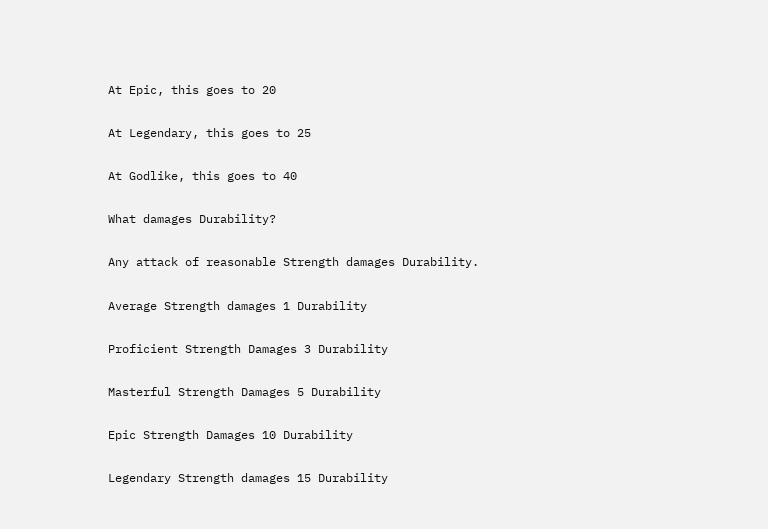At Epic, this goes to 20

At Legendary, this goes to 25

At Godlike, this goes to 40

What damages Durability?

Any attack of reasonable Strength damages Durability.

Average Strength damages 1 Durability

Proficient Strength Damages 3 Durability

Masterful Strength Damages 5 Durability

Epic Strength Damages 10 Durability

Legendary Strength damages 15 Durability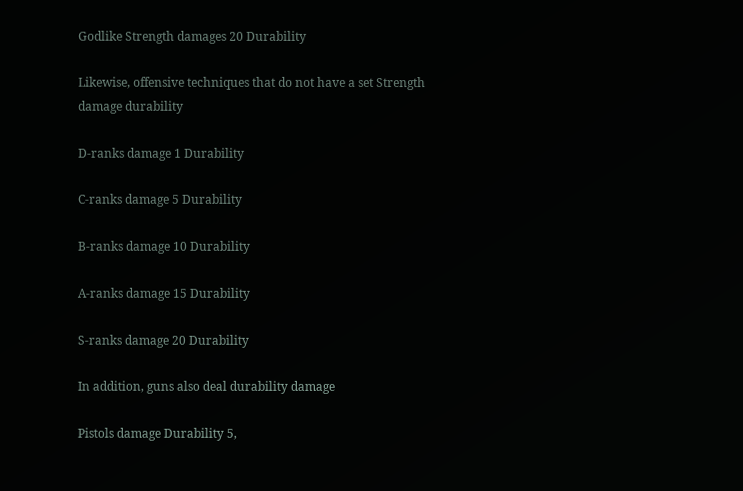Godlike Strength damages 20 Durability

Likewise, offensive techniques that do not have a set Strength damage durability

D-ranks damage 1 Durability

C-ranks damage 5 Durability

B-ranks damage 10 Durability

A-ranks damage 15 Durability

S-ranks damage 20 Durability

In addition, guns also deal durability damage

Pistols damage Durability 5,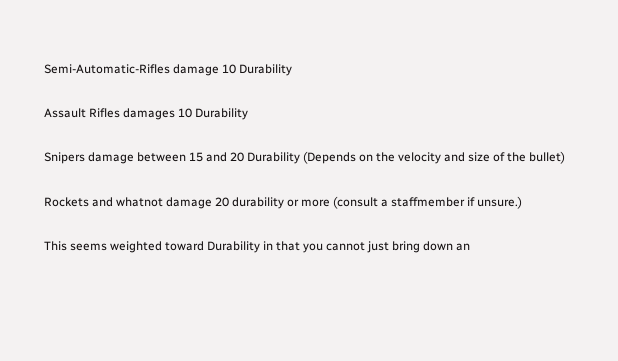Semi-Automatic-Rifles damage 10 Durability

Assault Rifles damages 10 Durability

Snipers damage between 15 and 20 Durability (Depends on the velocity and size of the bullet)

Rockets and whatnot damage 20 durability or more (consult a staffmember if unsure.)

This seems weighted toward Durability in that you cannot just bring down an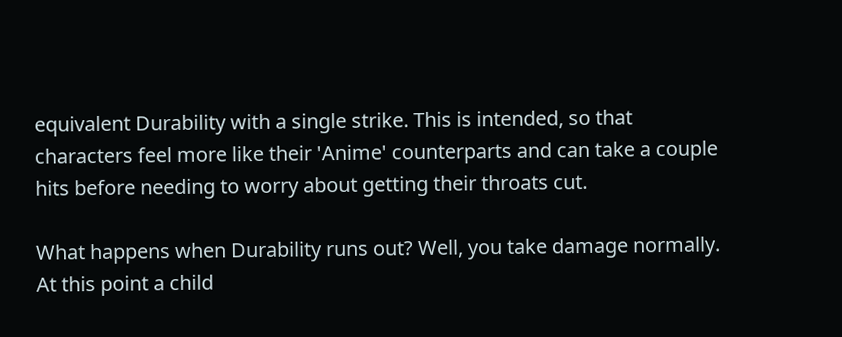equivalent Durability with a single strike. This is intended, so that characters feel more like their 'Anime' counterparts and can take a couple hits before needing to worry about getting their throats cut.

What happens when Durability runs out? Well, you take damage normally. At this point a child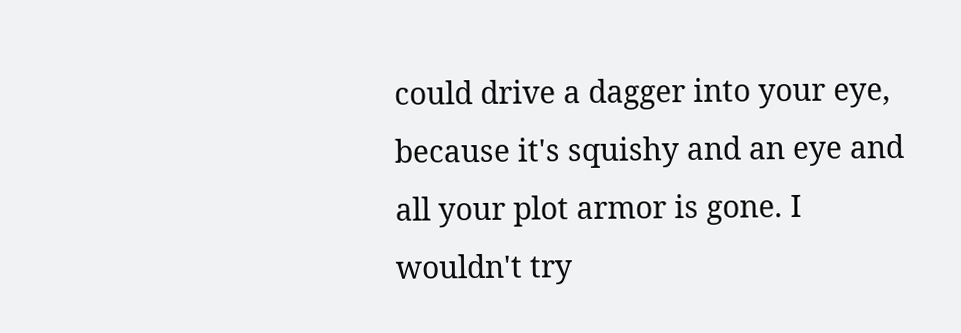could drive a dagger into your eye, because it's squishy and an eye and all your plot armor is gone. I wouldn't try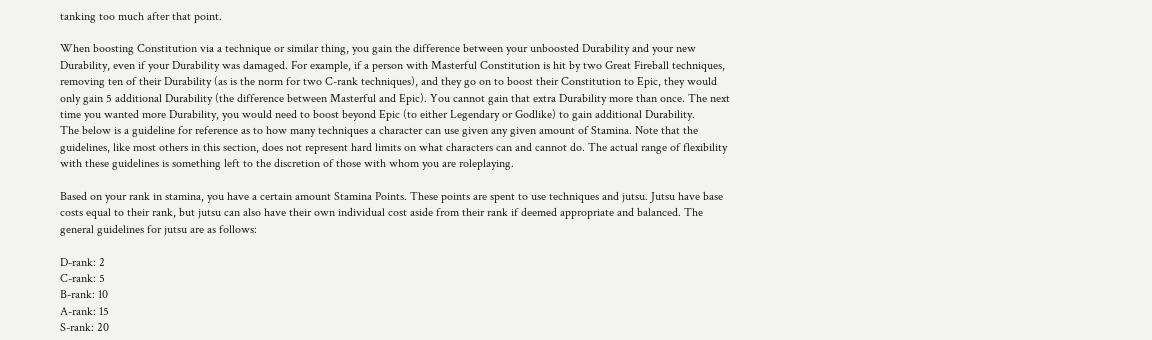tanking too much after that point.

When boosting Constitution via a technique or similar thing, you gain the difference between your unboosted Durability and your new Durability, even if your Durability was damaged. For example, if a person with Masterful Constitution is hit by two Great Fireball techniques, removing ten of their Durability (as is the norm for two C-rank techniques), and they go on to boost their Constitution to Epic, they would only gain 5 additional Durability (the difference between Masterful and Epic). You cannot gain that extra Durability more than once. The next time you wanted more Durability, you would need to boost beyond Epic (to either Legendary or Godlike) to gain additional Durability.
The below is a guideline for reference as to how many techniques a character can use given any given amount of Stamina. Note that the guidelines, like most others in this section, does not represent hard limits on what characters can and cannot do. The actual range of flexibility with these guidelines is something left to the discretion of those with whom you are roleplaying.

Based on your rank in stamina, you have a certain amount Stamina Points. These points are spent to use techniques and jutsu. Jutsu have base costs equal to their rank, but jutsu can also have their own individual cost aside from their rank if deemed appropriate and balanced. The general guidelines for jutsu are as follows:

D-rank: 2
C-rank: 5
B-rank: 10
A-rank: 15
S-rank: 20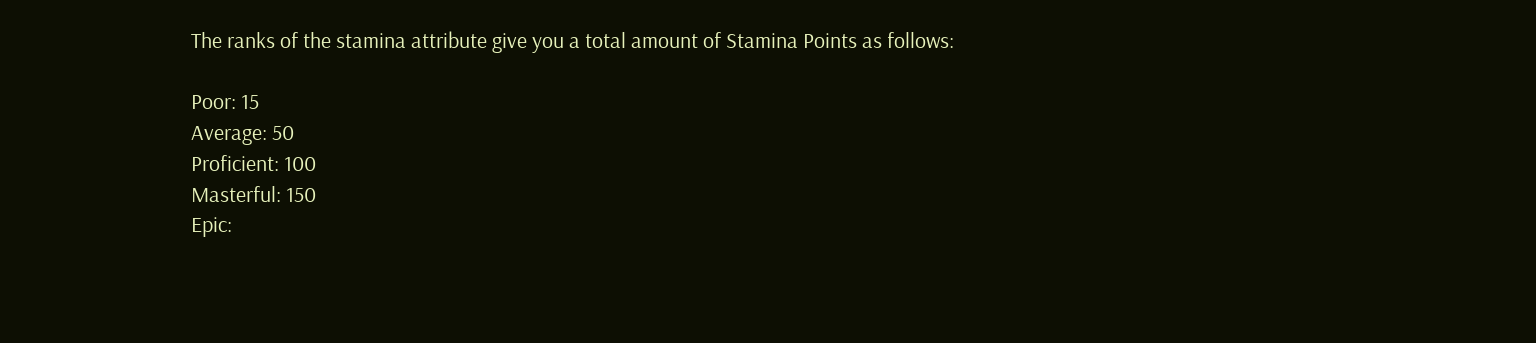The ranks of the stamina attribute give you a total amount of Stamina Points as follows:

Poor: 15
Average: 50
Proficient: 100
Masterful: 150
Epic: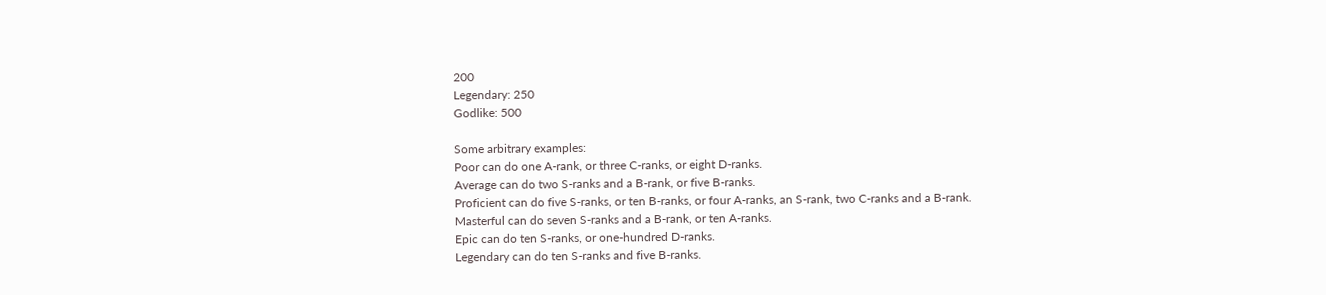200
Legendary: 250
Godlike: 500

Some arbitrary examples:
Poor can do one A-rank, or three C-ranks, or eight D-ranks.
Average can do two S-ranks and a B-rank, or five B-ranks.
Proficient can do five S-ranks, or ten B-ranks, or four A-ranks, an S-rank, two C-ranks and a B-rank.
Masterful can do seven S-ranks and a B-rank, or ten A-ranks.
Epic can do ten S-ranks, or one-hundred D-ranks.
Legendary can do ten S-ranks and five B-ranks.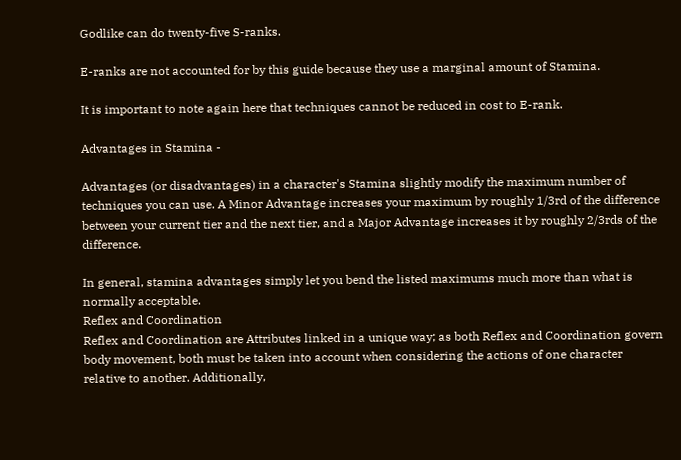Godlike can do twenty-five S-ranks.

E-ranks are not accounted for by this guide because they use a marginal amount of Stamina.

It is important to note again here that techniques cannot be reduced in cost to E-rank.

Advantages in Stamina -

Advantages (or disadvantages) in a character's Stamina slightly modify the maximum number of techniques you can use. A Minor Advantage increases your maximum by roughly 1/3rd of the difference between your current tier and the next tier, and a Major Advantage increases it by roughly 2/3rds of the difference.

In general, stamina advantages simply let you bend the listed maximums much more than what is normally acceptable.
Reflex and Coordination
Reflex and Coordination are Attributes linked in a unique way; as both Reflex and Coordination govern body movement, both must be taken into account when considering the actions of one character relative to another. Additionally,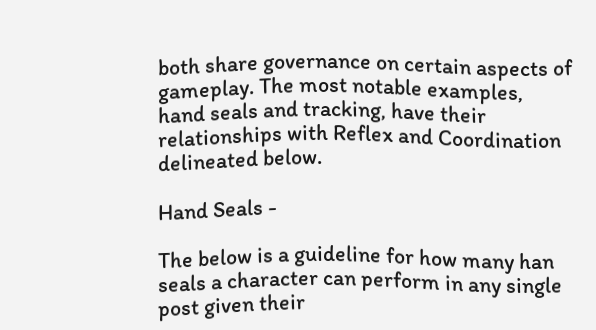both share governance on certain aspects of gameplay. The most notable examples, hand seals and tracking, have their relationships with Reflex and Coordination delineated below.

Hand Seals -

The below is a guideline for how many han seals a character can perform in any single post given their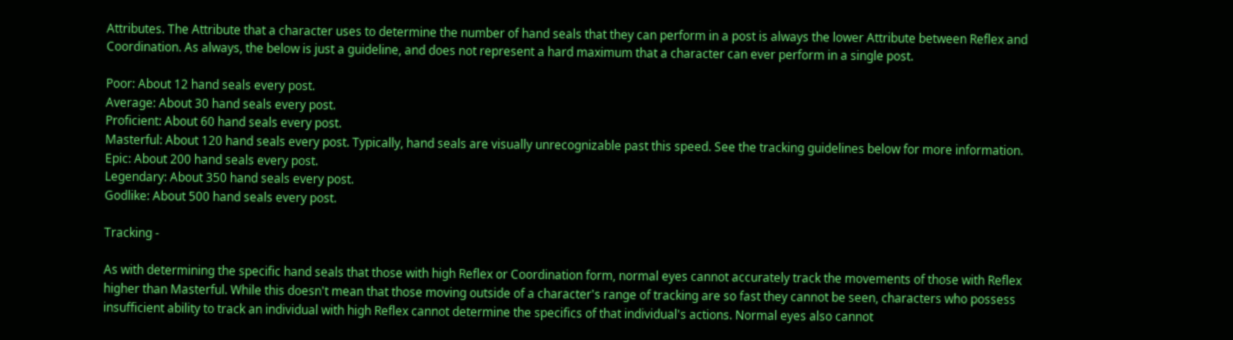Attributes. The Attribute that a character uses to determine the number of hand seals that they can perform in a post is always the lower Attribute between Reflex and Coordination. As always, the below is just a guideline, and does not represent a hard maximum that a character can ever perform in a single post.

Poor: About 12 hand seals every post.
Average: About 30 hand seals every post.
Proficient: About 60 hand seals every post.
Masterful: About 120 hand seals every post. Typically, hand seals are visually unrecognizable past this speed. See the tracking guidelines below for more information.
Epic: About 200 hand seals every post.
Legendary: About 350 hand seals every post.
Godlike: About 500 hand seals every post.

Tracking -

As with determining the specific hand seals that those with high Reflex or Coordination form, normal eyes cannot accurately track the movements of those with Reflex higher than Masterful. While this doesn't mean that those moving outside of a character's range of tracking are so fast they cannot be seen, characters who possess insufficient ability to track an individual with high Reflex cannot determine the specifics of that individual's actions. Normal eyes also cannot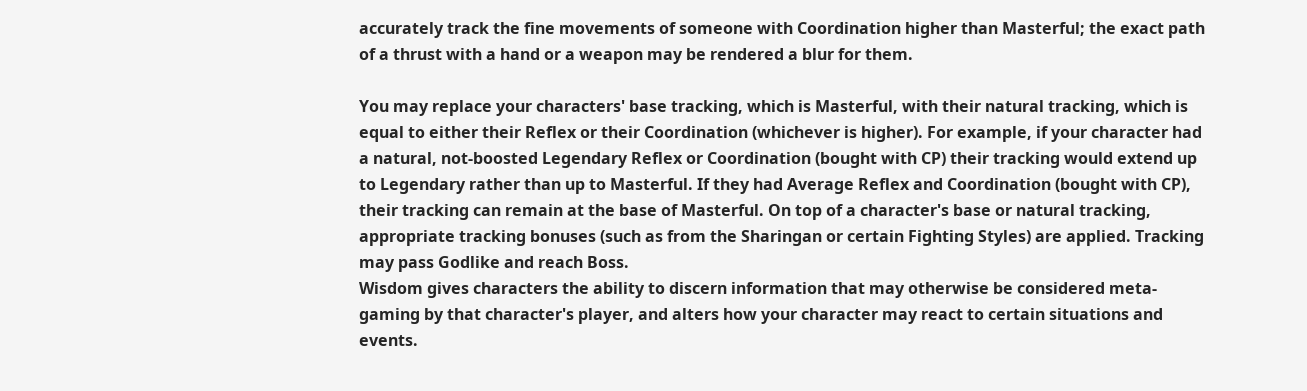accurately track the fine movements of someone with Coordination higher than Masterful; the exact path of a thrust with a hand or a weapon may be rendered a blur for them.

You may replace your characters' base tracking, which is Masterful, with their natural tracking, which is equal to either their Reflex or their Coordination (whichever is higher). For example, if your character had a natural, not-boosted Legendary Reflex or Coordination (bought with CP) their tracking would extend up to Legendary rather than up to Masterful. If they had Average Reflex and Coordination (bought with CP), their tracking can remain at the base of Masterful. On top of a character's base or natural tracking, appropriate tracking bonuses (such as from the Sharingan or certain Fighting Styles) are applied. Tracking may pass Godlike and reach Boss.
Wisdom gives characters the ability to discern information that may otherwise be considered meta-gaming by that character's player, and alters how your character may react to certain situations and events.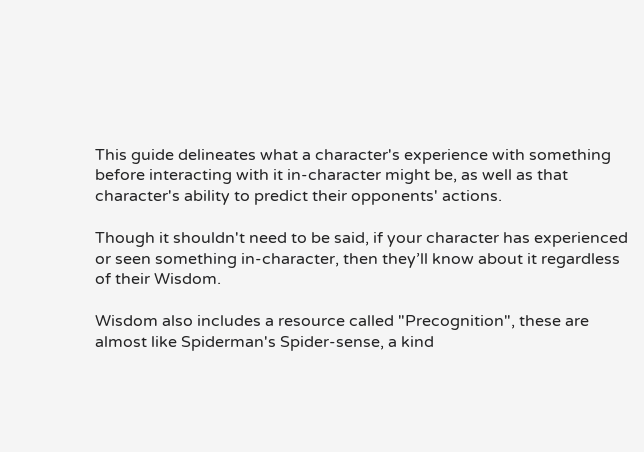This guide delineates what a character's experience with something before interacting with it in-character might be, as well as that character's ability to predict their opponents' actions.

Though it shouldn't need to be said, if your character has experienced or seen something in-character, then they’ll know about it regardless of their Wisdom.

Wisdom also includes a resource called "Precognition", these are almost like Spiderman's Spider-sense, a kind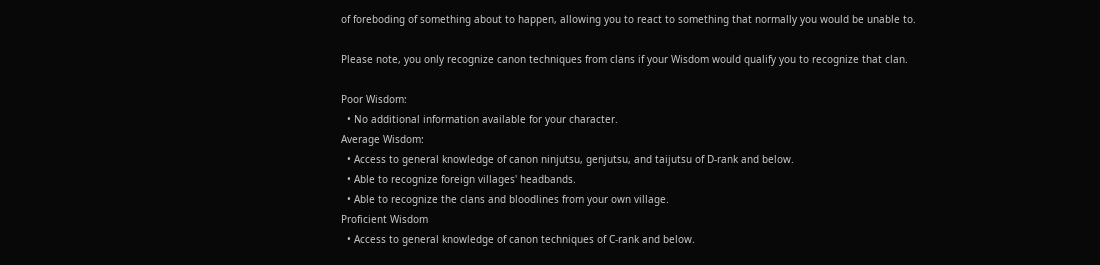of foreboding of something about to happen, allowing you to react to something that normally you would be unable to.

Please note, you only recognize canon techniques from clans if your Wisdom would qualify you to recognize that clan.

Poor Wisdom:
  • No additional information available for your character.
Average Wisdom:
  • Access to general knowledge of canon ninjutsu, genjutsu, and taijutsu of D-rank and below.
  • Able to recognize foreign villages' headbands.
  • Able to recognize the clans and bloodlines from your own village.
Proficient Wisdom
  • Access to general knowledge of canon techniques of C-rank and below.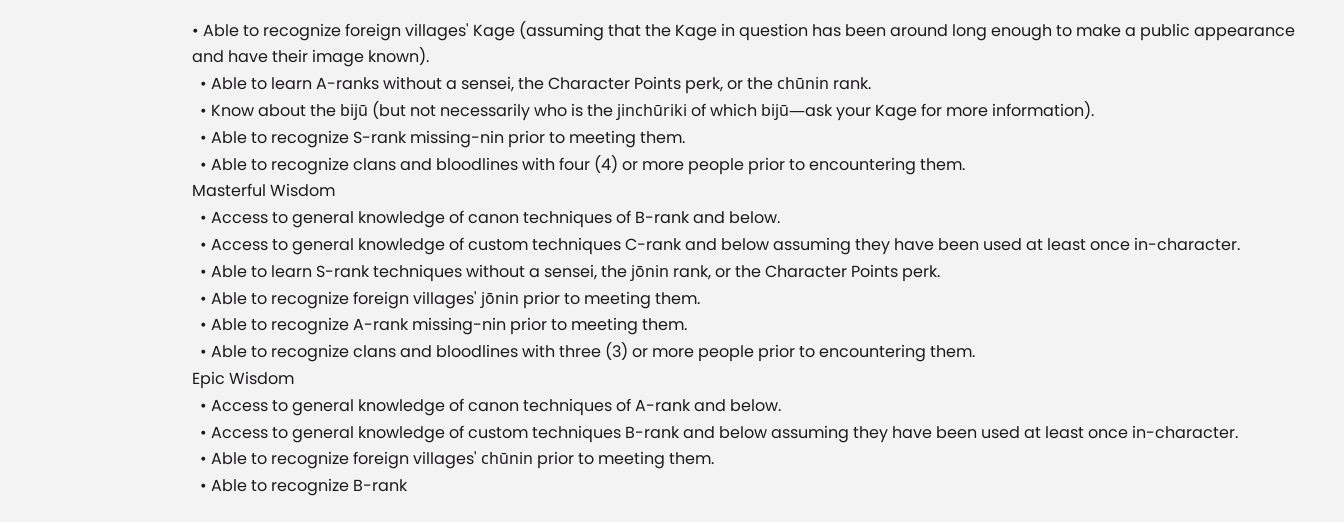• Able to recognize foreign villages' Kage (assuming that the Kage in question has been around long enough to make a public appearance and have their image known).
  • Able to learn A-ranks without a sensei, the Character Points perk, or the chūnin rank.
  • Know about the bijū (but not necessarily who is the jinchūriki of which bijū—ask your Kage for more information).
  • Able to recognize S-rank missing-nin prior to meeting them.
  • Able to recognize clans and bloodlines with four (4) or more people prior to encountering them.
Masterful Wisdom
  • Access to general knowledge of canon techniques of B-rank and below.
  • Access to general knowledge of custom techniques C-rank and below assuming they have been used at least once in-character.
  • Able to learn S-rank techniques without a sensei, the jōnin rank, or the Character Points perk.
  • Able to recognize foreign villages' jōnin prior to meeting them.
  • Able to recognize A-rank missing-nin prior to meeting them.
  • Able to recognize clans and bloodlines with three (3) or more people prior to encountering them.
Epic Wisdom
  • Access to general knowledge of canon techniques of A-rank and below.
  • Access to general knowledge of custom techniques B-rank and below assuming they have been used at least once in-character.
  • Able to recognize foreign villages' chūnin prior to meeting them.
  • Able to recognize B-rank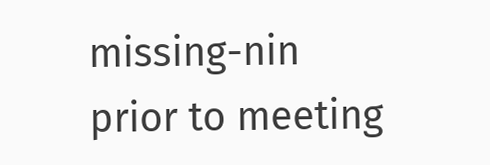missing-nin prior to meeting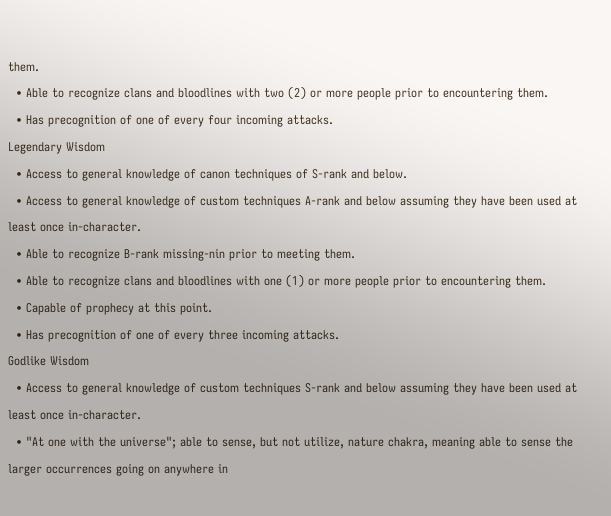them.
  • Able to recognize clans and bloodlines with two (2) or more people prior to encountering them.
  • Has precognition of one of every four incoming attacks.
Legendary Wisdom
  • Access to general knowledge of canon techniques of S-rank and below.
  • Access to general knowledge of custom techniques A-rank and below assuming they have been used at least once in-character.
  • Able to recognize B-rank missing-nin prior to meeting them.
  • Able to recognize clans and bloodlines with one (1) or more people prior to encountering them.
  • Capable of prophecy at this point.
  • Has precognition of one of every three incoming attacks.
Godlike Wisdom
  • Access to general knowledge of custom techniques S-rank and below assuming they have been used at least once in-character.
  • "At one with the universe"; able to sense, but not utilize, nature chakra, meaning able to sense the larger occurrences going on anywhere in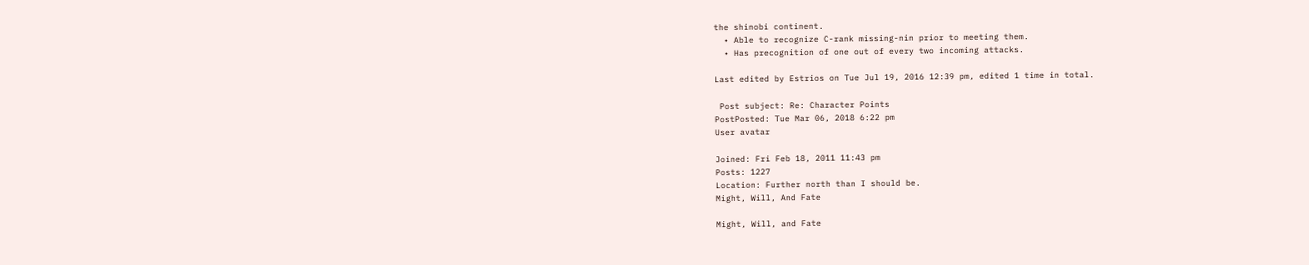the shinobi continent.
  • Able to recognize C-rank missing-nin prior to meeting them.
  • Has precognition of one out of every two incoming attacks.

Last edited by Estrios on Tue Jul 19, 2016 12:39 pm, edited 1 time in total.

 Post subject: Re: Character Points
PostPosted: Tue Mar 06, 2018 6:22 pm
User avatar

Joined: Fri Feb 18, 2011 11:43 pm
Posts: 1227
Location: Further north than I should be.
Might, Will, And Fate

Might, Will, and Fate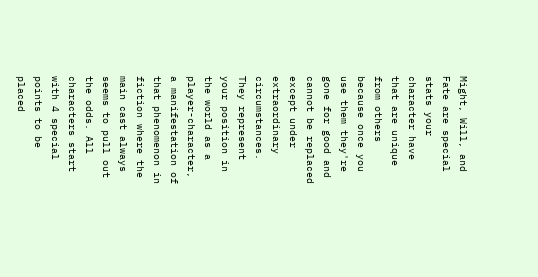Might, Will, and Fate are special stats your character have that are unique from others because once you use them they're gone for good and cannot be replaced except under extraordinary circumstances. They represent your position in the world as a player-character, a manifestation of that phenomenon in fiction where the main cast always seems to pull out the odds. All characters start with 4 special points to be placed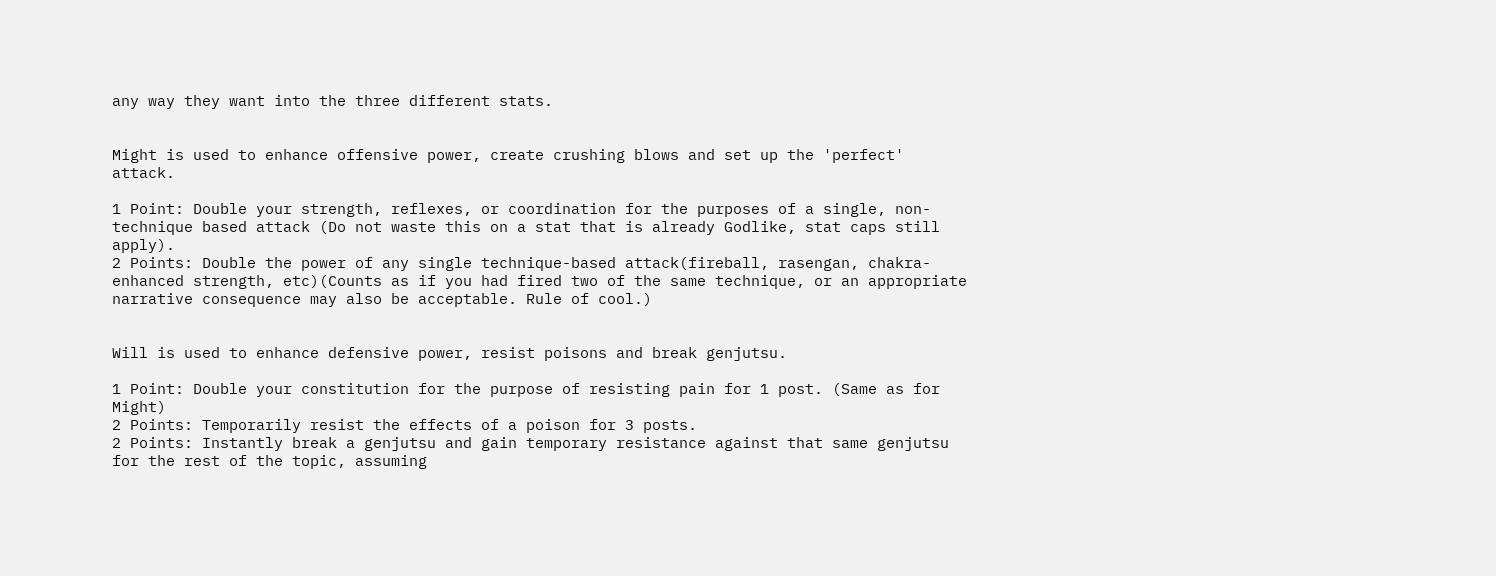any way they want into the three different stats.


Might is used to enhance offensive power, create crushing blows and set up the 'perfect' attack.

1 Point: Double your strength, reflexes, or coordination for the purposes of a single, non-technique based attack (Do not waste this on a stat that is already Godlike, stat caps still apply).
2 Points: Double the power of any single technique-based attack(fireball, rasengan, chakra-enhanced strength, etc)(Counts as if you had fired two of the same technique, or an appropriate narrative consequence may also be acceptable. Rule of cool.)


Will is used to enhance defensive power, resist poisons and break genjutsu.

1 Point: Double your constitution for the purpose of resisting pain for 1 post. (Same as for Might)
2 Points: Temporarily resist the effects of a poison for 3 posts.
2 Points: Instantly break a genjutsu and gain temporary resistance against that same genjutsu for the rest of the topic, assuming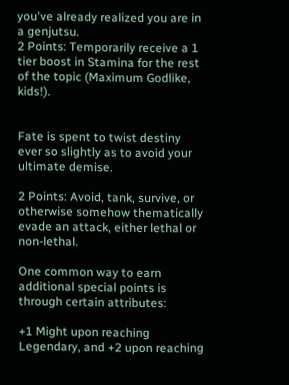you've already realized you are in a genjutsu.
2 Points: Temporarily receive a 1 tier boost in Stamina for the rest of the topic (Maximum Godlike, kids!).


Fate is spent to twist destiny ever so slightly as to avoid your ultimate demise.

2 Points: Avoid, tank, survive, or otherwise somehow thematically evade an attack, either lethal or non-lethal.

One common way to earn additional special points is through certain attributes:

+1 Might upon reaching Legendary, and +2 upon reaching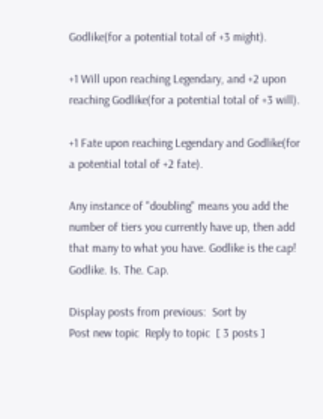Godlike(for a potential total of +3 might).

+1 Will upon reaching Legendary, and +2 upon reaching Godlike(for a potential total of +3 will).

+1 Fate upon reaching Legendary and Godlike(for a potential total of +2 fate).

Any instance of "doubling" means you add the number of tiers you currently have up, then add that many to what you have. Godlike is the cap! Godlike. Is. The. Cap.

Display posts from previous:  Sort by
Post new topic  Reply to topic  [ 3 posts ]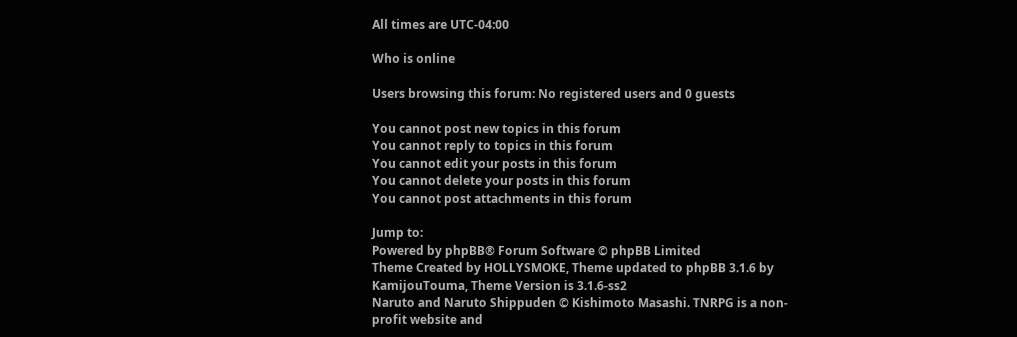All times are UTC-04:00

Who is online

Users browsing this forum: No registered users and 0 guests

You cannot post new topics in this forum
You cannot reply to topics in this forum
You cannot edit your posts in this forum
You cannot delete your posts in this forum
You cannot post attachments in this forum

Jump to:
Powered by phpBB® Forum Software © phpBB Limited
Theme Created by HOLLYSMOKE, Theme updated to phpBB 3.1.6 by KamijouTouma, Theme Version is 3.1.6-ss2
Naruto and Naruto Shippuden © Kishimoto Masashi. TNRPG is a non-profit website and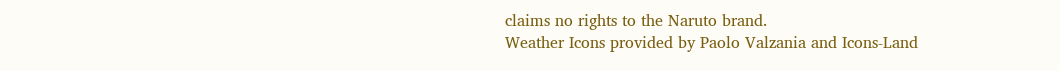claims no rights to the Naruto brand.
Weather Icons provided by Paolo Valzania and Icons-Land